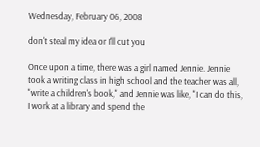Wednesday, February 06, 2008

don't steal my idea or I'll cut you

Once upon a time, there was a girl named Jennie. Jennie took a writing class in high school and the teacher was all, "write a children's book," and Jennie was like, "I can do this, I work at a library and spend the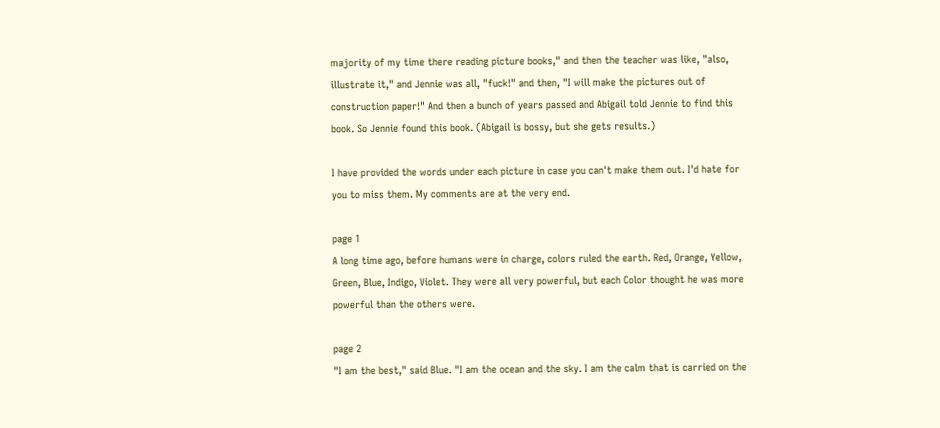majority of my time there reading picture books," and then the teacher was like, "also, illustrate it," and Jennie was all, "fuck!" and then, "I will make the pictures out of construction paper!" And then a bunch of years passed and Abigail told Jennie to find this book. So Jennie found this book. (Abigail is bossy, but she gets results.)

I have provided the words under each picture in case you can't make them out. I'd hate for you to miss them. My comments are at the very end.

page 1
A long time ago, before humans were in charge, colors ruled the earth. Red, Orange, Yellow, Green, Blue, Indigo, Violet. They were all very powerful, but each Color thought he was more powerful than the others were.

page 2
"I am the best," said Blue. "I am the ocean and the sky. I am the calm that is carried on the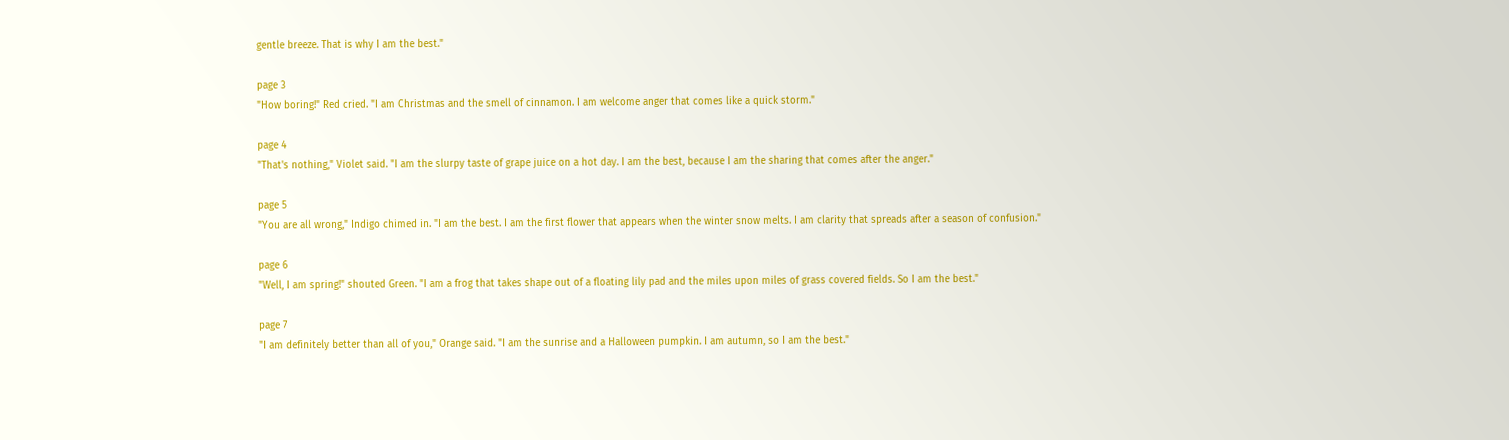gentle breeze. That is why I am the best."

page 3
"How boring!" Red cried. "I am Christmas and the smell of cinnamon. I am welcome anger that comes like a quick storm."

page 4
"That's nothing," Violet said. "I am the slurpy taste of grape juice on a hot day. I am the best, because I am the sharing that comes after the anger."

page 5
"You are all wrong," Indigo chimed in. "I am the best. I am the first flower that appears when the winter snow melts. I am clarity that spreads after a season of confusion."

page 6
"Well, I am spring!" shouted Green. "I am a frog that takes shape out of a floating lily pad and the miles upon miles of grass covered fields. So I am the best."

page 7
"I am definitely better than all of you," Orange said. "I am the sunrise and a Halloween pumpkin. I am autumn, so I am the best."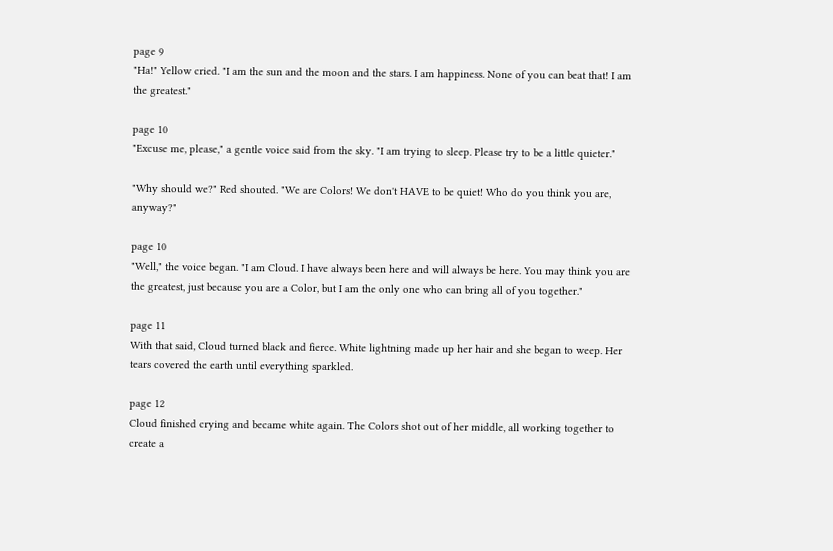page 9
"Ha!" Yellow cried. "I am the sun and the moon and the stars. I am happiness. None of you can beat that! I am the greatest."

page 10
"Excuse me, please," a gentle voice said from the sky. "I am trying to sleep. Please try to be a little quieter."

"Why should we?" Red shouted. "We are Colors! We don't HAVE to be quiet! Who do you think you are, anyway?"

page 10
"Well," the voice began. "I am Cloud. I have always been here and will always be here. You may think you are the greatest, just because you are a Color, but I am the only one who can bring all of you together."

page 11
With that said, Cloud turned black and fierce. White lightning made up her hair and she began to weep. Her tears covered the earth until everything sparkled.

page 12
Cloud finished crying and became white again. The Colors shot out of her middle, all working together to create a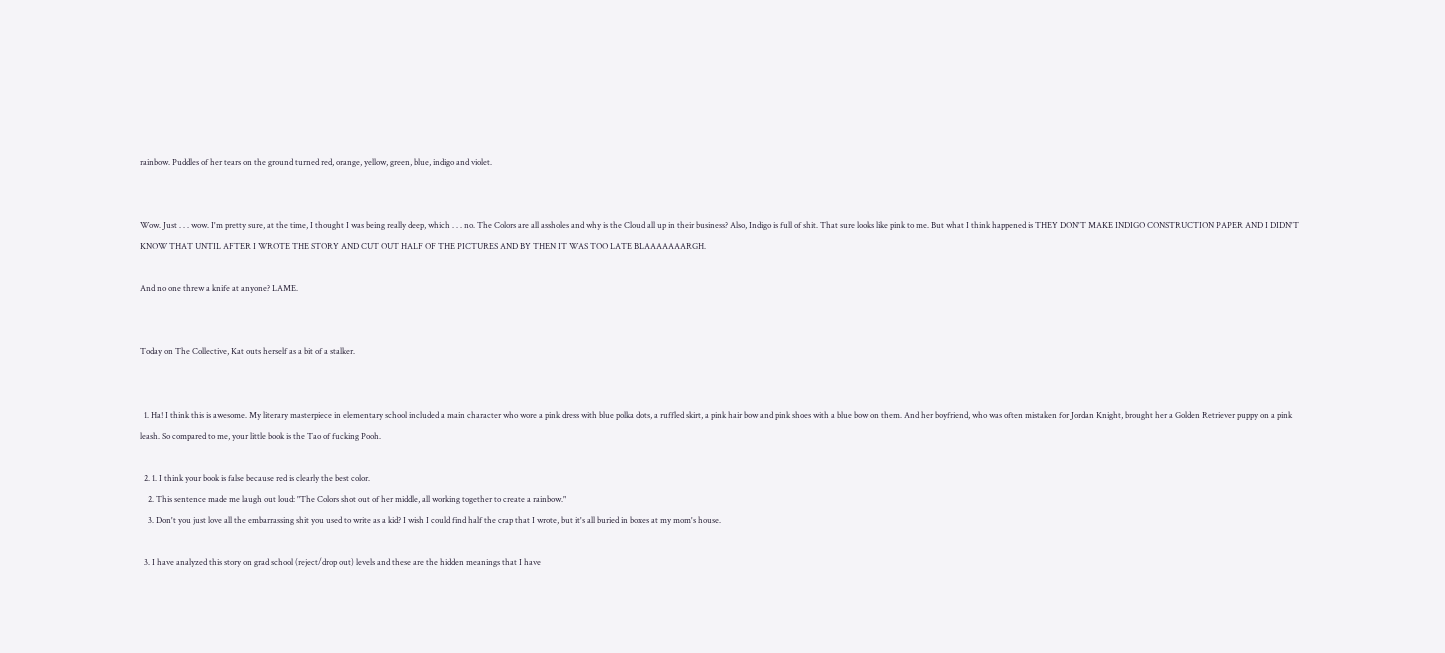rainbow. Puddles of her tears on the ground turned red, orange, yellow, green, blue, indigo and violet.


Wow. Just . . . wow. I'm pretty sure, at the time, I thought I was being really deep, which . . . no. The Colors are all assholes and why is the Cloud all up in their business? Also, Indigo is full of shit. That sure looks like pink to me. But what I think happened is THEY DON'T MAKE INDIGO CONSTRUCTION PAPER AND I DIDN'T KNOW THAT UNTIL AFTER I WROTE THE STORY AND CUT OUT HALF OF THE PICTURES AND BY THEN IT WAS TOO LATE BLAAAAAAARGH.

And no one threw a knife at anyone? LAME.


Today on The Collective, Kat outs herself as a bit of a stalker.


  1. Ha! I think this is awesome. My literary masterpiece in elementary school included a main character who wore a pink dress with blue polka dots, a ruffled skirt, a pink hair bow and pink shoes with a blue bow on them. And her boyfriend, who was often mistaken for Jordan Knight, brought her a Golden Retriever puppy on a pink leash. So compared to me, your little book is the Tao of fucking Pooh.

  2. 1. I think your book is false because red is clearly the best color.
    2. This sentence made me laugh out loud: "The Colors shot out of her middle, all working together to create a rainbow."
    3. Don't you just love all the embarrassing shit you used to write as a kid? I wish I could find half the crap that I wrote, but it's all buried in boxes at my mom's house.

  3. I have analyzed this story on grad school (reject/drop out) levels and these are the hidden meanings that I have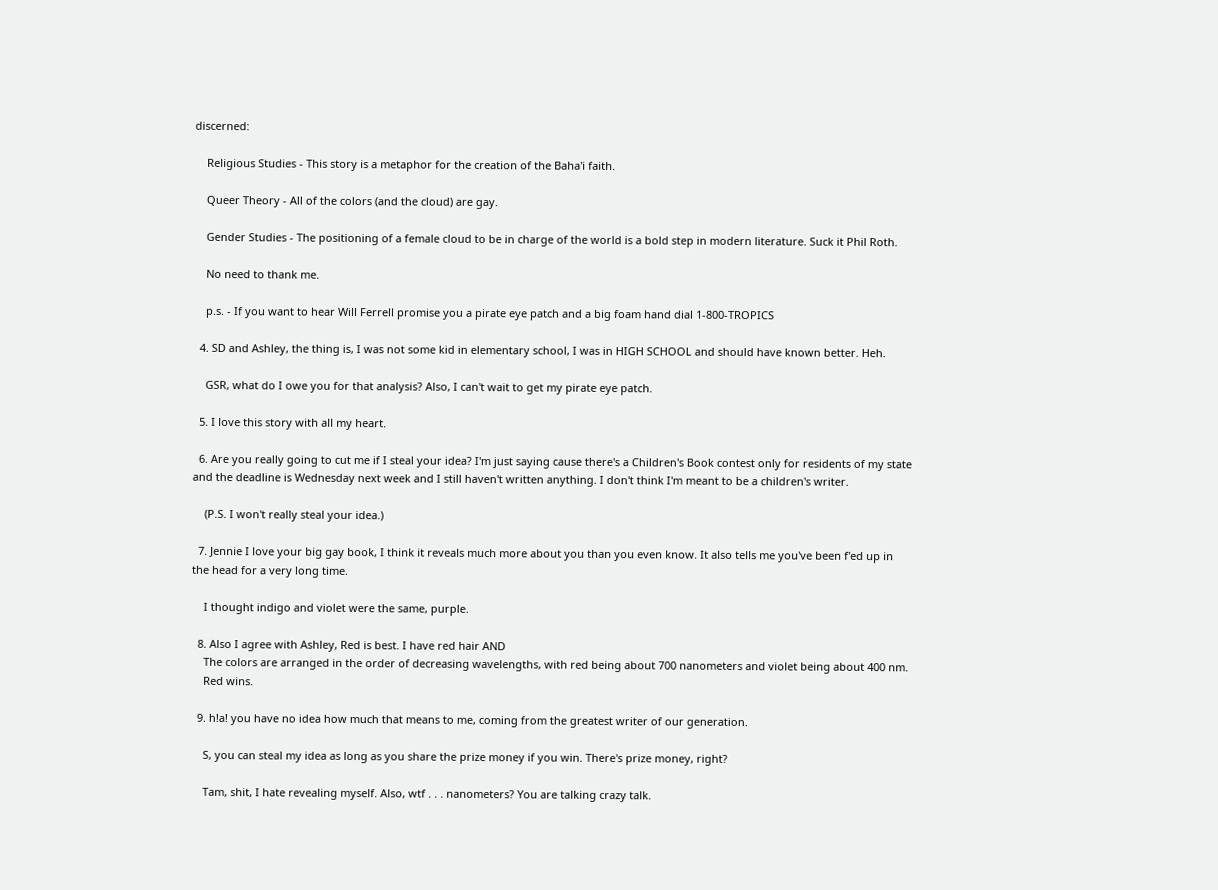discerned:

    Religious Studies - This story is a metaphor for the creation of the Baha'i faith.

    Queer Theory - All of the colors (and the cloud) are gay.

    Gender Studies - The positioning of a female cloud to be in charge of the world is a bold step in modern literature. Suck it Phil Roth.

    No need to thank me.

    p.s. - If you want to hear Will Ferrell promise you a pirate eye patch and a big foam hand dial 1-800-TROPICS

  4. SD and Ashley, the thing is, I was not some kid in elementary school, I was in HIGH SCHOOL and should have known better. Heh.

    GSR, what do I owe you for that analysis? Also, I can't wait to get my pirate eye patch.

  5. I love this story with all my heart.

  6. Are you really going to cut me if I steal your idea? I'm just saying cause there's a Children's Book contest only for residents of my state and the deadline is Wednesday next week and I still haven't written anything. I don't think I'm meant to be a children's writer.

    (P.S. I won't really steal your idea.)

  7. Jennie I love your big gay book, I think it reveals much more about you than you even know. It also tells me you've been f'ed up in the head for a very long time.

    I thought indigo and violet were the same, purple.

  8. Also I agree with Ashley, Red is best. I have red hair AND
    The colors are arranged in the order of decreasing wavelengths, with red being about 700 nanometers and violet being about 400 nm.
    Red wins.

  9. h!a! you have no idea how much that means to me, coming from the greatest writer of our generation.

    S, you can steal my idea as long as you share the prize money if you win. There's prize money, right?

    Tam, shit, I hate revealing myself. Also, wtf . . . nanometers? You are talking crazy talk.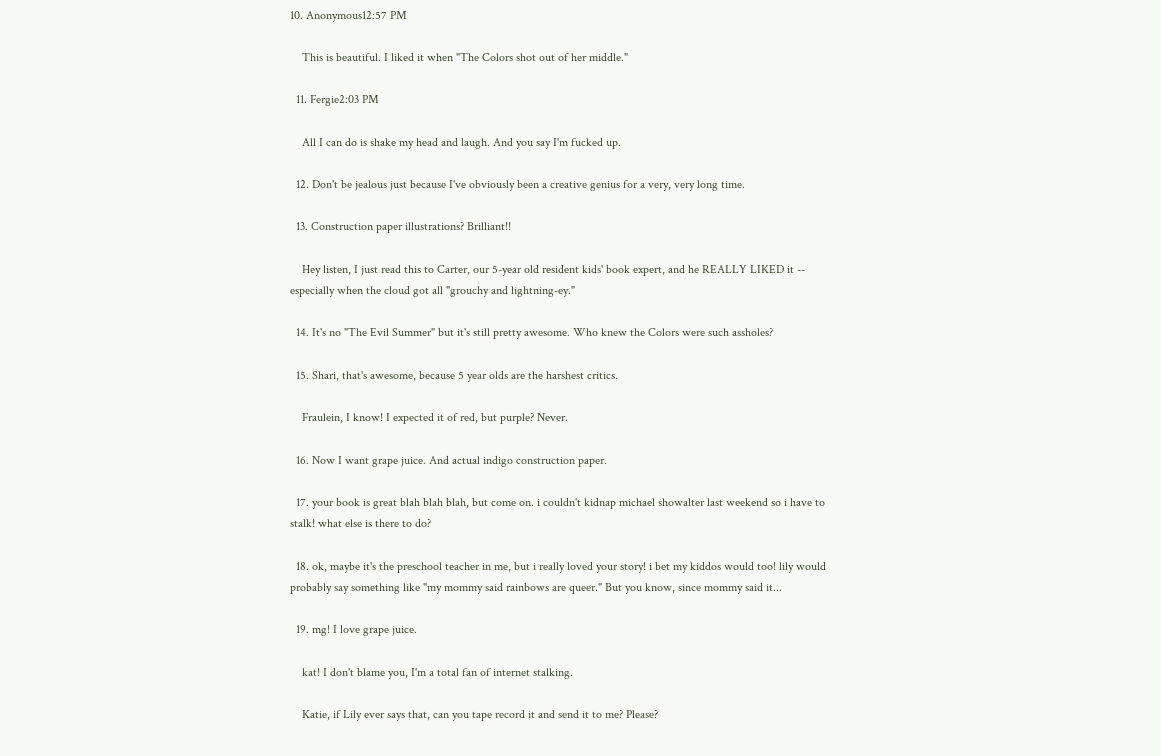10. Anonymous12:57 PM

    This is beautiful. I liked it when "The Colors shot out of her middle."

  11. Fergie2:03 PM

    All I can do is shake my head and laugh. And you say I'm fucked up.

  12. Don't be jealous just because I've obviously been a creative genius for a very, very long time.

  13. Construction paper illustrations? Brilliant!!

    Hey listen, I just read this to Carter, our 5-year old resident kids' book expert, and he REALLY LIKED it -- especially when the cloud got all "grouchy and lightning-ey."

  14. It's no "The Evil Summer" but it's still pretty awesome. Who knew the Colors were such assholes?

  15. Shari, that's awesome, because 5 year olds are the harshest critics.

    Fraulein, I know! I expected it of red, but purple? Never.

  16. Now I want grape juice. And actual indigo construction paper.

  17. your book is great blah blah blah, but come on. i couldn't kidnap michael showalter last weekend so i have to stalk! what else is there to do?

  18. ok, maybe it's the preschool teacher in me, but i really loved your story! i bet my kiddos would too! lily would probably say something like "my mommy said rainbows are queer." But you know, since mommy said it...

  19. mg! I love grape juice.

    kat! I don't blame you, I'm a total fan of internet stalking.

    Katie, if Lily ever says that, can you tape record it and send it to me? Please?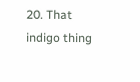20. That indigo thing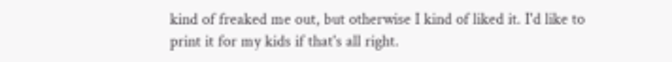kind of freaked me out, but otherwise I kind of liked it. I'd like to print it for my kids if that's all right.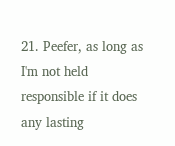21. Peefer, as long as I'm not held responsible if it does any lasting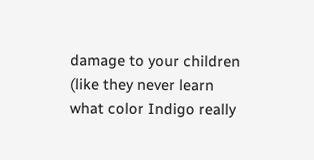damage to your children (like they never learn what color Indigo really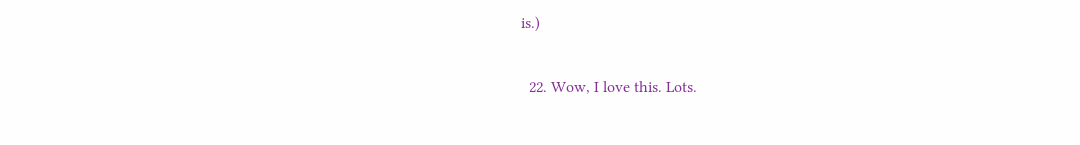is.)

  22. Wow, I love this. Lots.